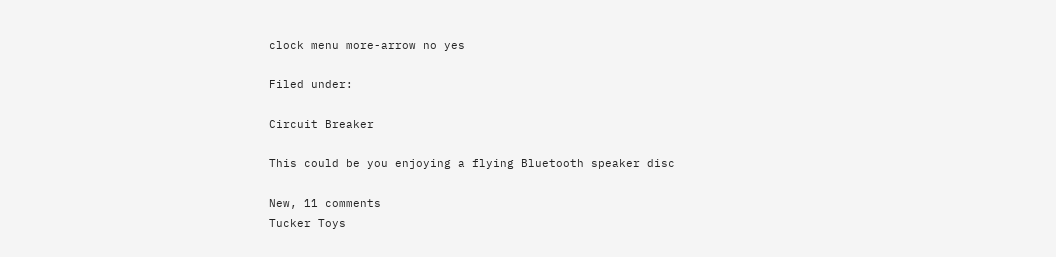clock menu more-arrow no yes

Filed under:

Circuit Breaker

This could be you enjoying a flying Bluetooth speaker disc

New, 11 comments
Tucker Toys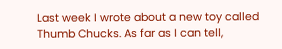Last week I wrote about a new toy called Thumb Chucks. As far as I can tell,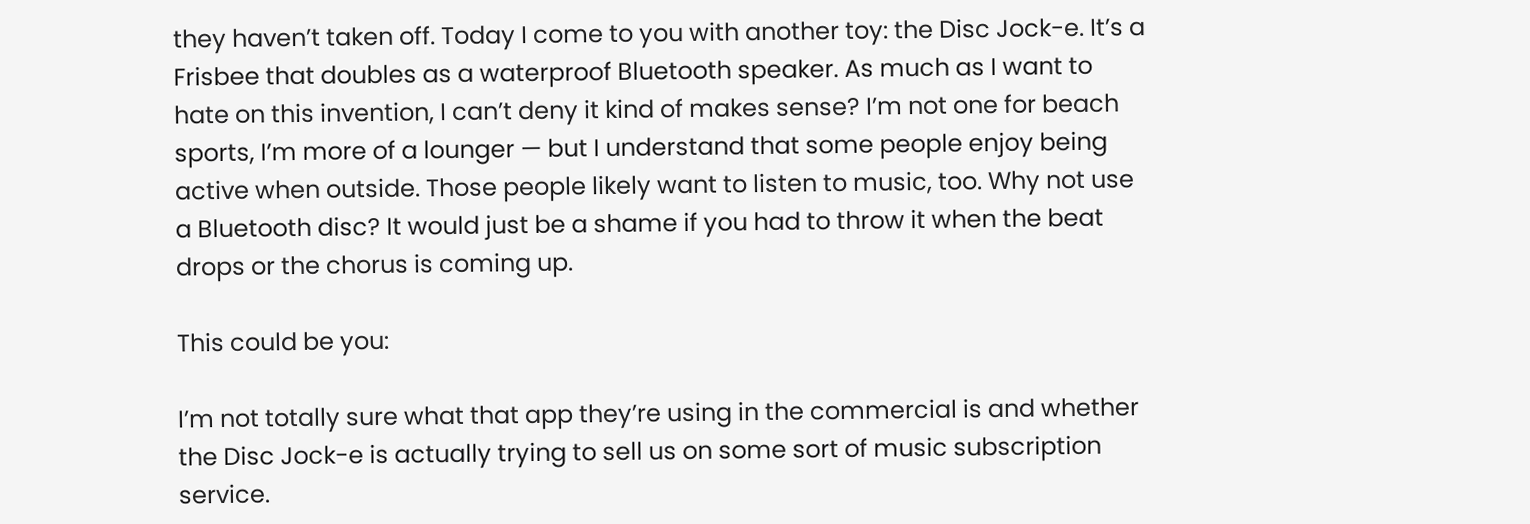they haven’t taken off. Today I come to you with another toy: the Disc Jock-e. It’s a Frisbee that doubles as a waterproof Bluetooth speaker. As much as I want to hate on this invention, I can’t deny it kind of makes sense? I’m not one for beach sports, I’m more of a lounger — but I understand that some people enjoy being active when outside. Those people likely want to listen to music, too. Why not use a Bluetooth disc? It would just be a shame if you had to throw it when the beat drops or the chorus is coming up.

This could be you:

I’m not totally sure what that app they’re using in the commercial is and whether the Disc Jock-e is actually trying to sell us on some sort of music subscription service.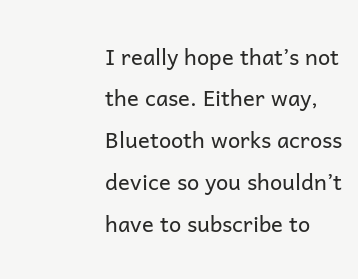I really hope that’s not the case. Either way, Bluetooth works across device so you shouldn’t have to subscribe to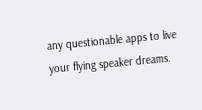any questionable apps to live your flying speaker dreams.